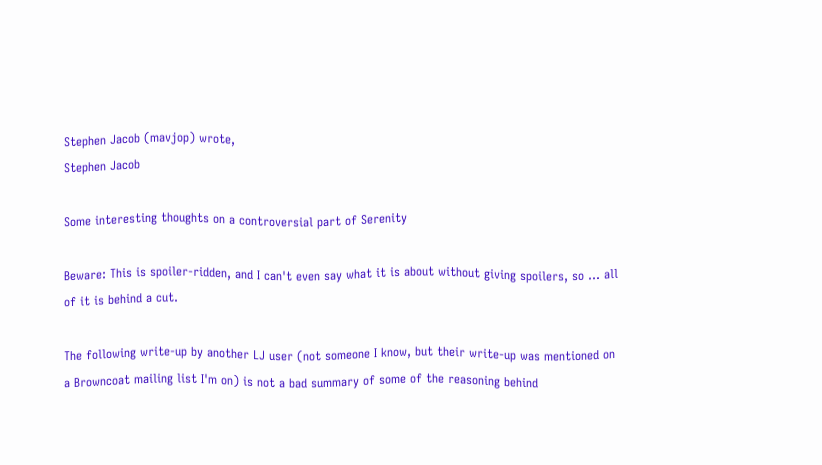Stephen Jacob (mavjop) wrote,
Stephen Jacob

Some interesting thoughts on a controversial part of Serenity

Beware: This is spoiler-ridden, and I can't even say what it is about without giving spoilers, so ... all of it is behind a cut.

The following write-up by another LJ user (not someone I know, but their write-up was mentioned on a Browncoat mailing list I'm on) is not a bad summary of some of the reasoning behind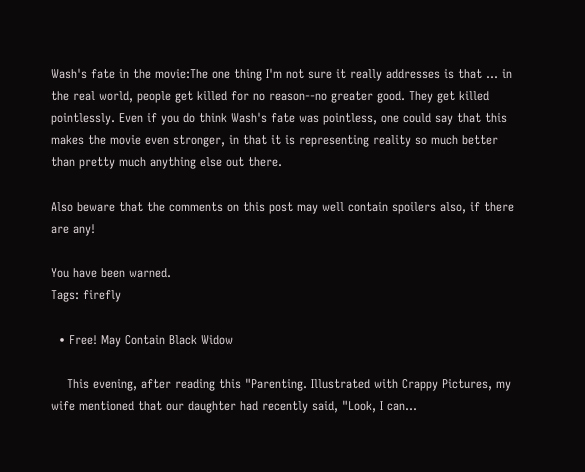Wash's fate in the movie:The one thing I'm not sure it really addresses is that ... in the real world, people get killed for no reason--no greater good. They get killed pointlessly. Even if you do think Wash's fate was pointless, one could say that this makes the movie even stronger, in that it is representing reality so much better than pretty much anything else out there.

Also beware that the comments on this post may well contain spoilers also, if there are any!

You have been warned.
Tags: firefly

  • Free! May Contain Black Widow

    This evening, after reading this "Parenting. Illustrated with Crappy Pictures, my wife mentioned that our daughter had recently said, "Look, I can…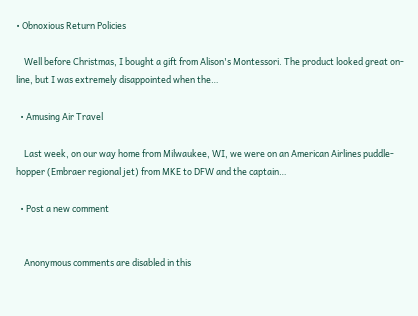• Obnoxious Return Policies

    Well before Christmas, I bought a gift from Alison's Montessori. The product looked great on-line, but I was extremely disappointed when the…

  • Amusing Air Travel

    Last week, on our way home from Milwaukee, WI, we were on an American Airlines puddle-hopper (Embraer regional jet) from MKE to DFW and the captain…

  • Post a new comment


    Anonymous comments are disabled in this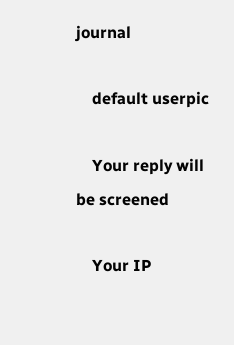journal

    default userpic

    Your reply will be screened

    Your IP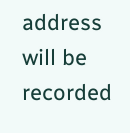address will be recorded